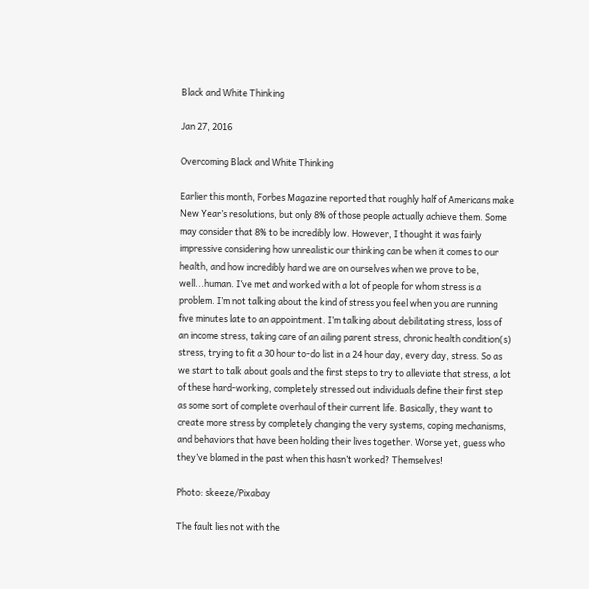Black and White Thinking

Jan 27, 2016

Overcoming Black and White Thinking

Earlier this month, Forbes Magazine reported that roughly half of Americans make New Year’s resolutions, but only 8% of those people actually achieve them. Some may consider that 8% to be incredibly low. However, I thought it was fairly impressive considering how unrealistic our thinking can be when it comes to our health, and how incredibly hard we are on ourselves when we prove to be, well...human. I’ve met and worked with a lot of people for whom stress is a problem. I’m not talking about the kind of stress you feel when you are running five minutes late to an appointment. I’m talking about debilitating stress, loss of an income stress, taking care of an ailing parent stress, chronic health condition(s) stress, trying to fit a 30 hour to-do list in a 24 hour day, every day, stress. So as we start to talk about goals and the first steps to try to alleviate that stress, a lot of these hard-working, completely stressed out individuals define their first step as some sort of complete overhaul of their current life. Basically, they want to create more stress by completely changing the very systems, coping mechanisms, and behaviors that have been holding their lives together. Worse yet, guess who they’ve blamed in the past when this hasn’t worked? Themselves!

Photo: skeeze/Pixabay

The fault lies not with the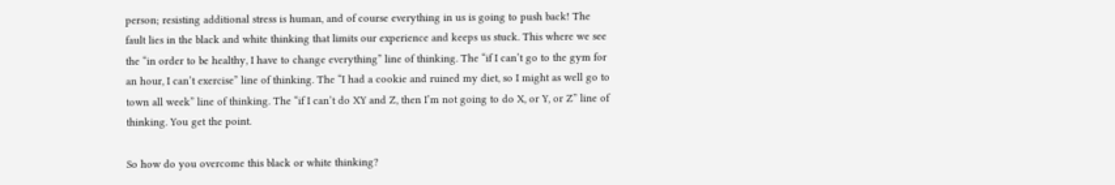person; resisting additional stress is human, and of course everything in us is going to push back! The fault lies in the black and white thinking that limits our experience and keeps us stuck. This where we see the “in order to be healthy, I have to change everything” line of thinking. The “if I can’t go to the gym for an hour, I can’t exercise” line of thinking. The “I had a cookie and ruined my diet, so I might as well go to town all week” line of thinking. The “if I can’t do XY and Z, then I’m not going to do X, or Y, or Z” line of thinking. You get the point.

So how do you overcome this black or white thinking?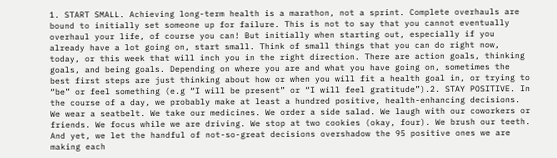1. START SMALL. Achieving long-term health is a marathon, not a sprint. Complete overhauls are bound to initially set someone up for failure. This is not to say that you cannot eventually overhaul your life, of course you can! But initially when starting out, especially if you already have a lot going on, start small. Think of small things that you can do right now, today, or this week that will inch you in the right direction. There are action goals, thinking goals, and being goals. Depending on where you are and what you have going on, sometimes the best first steps are just thinking about how or when you will fit a health goal in, or trying to “be” or feel something (e.g “I will be present” or “I will feel gratitude”).2. STAY POSITIVE. In the course of a day, we probably make at least a hundred positive, health-enhancing decisions. We wear a seatbelt. We take our medicines. We order a side salad. We laugh with our coworkers or friends. We focus while we are driving. We stop at two cookies (okay, four). We brush our teeth. And yet, we let the handful of not-so-great decisions overshadow the 95 positive ones we are making each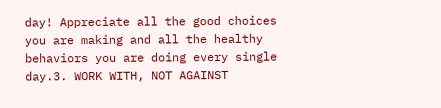day! Appreciate all the good choices you are making and all the healthy behaviors you are doing every single day.3. WORK WITH, NOT AGAINST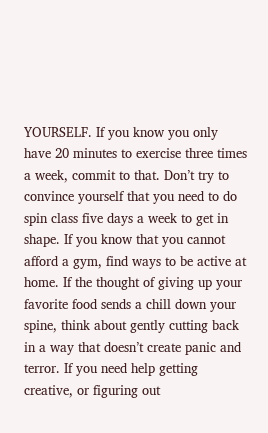YOURSELF. If you know you only have 20 minutes to exercise three times a week, commit to that. Don’t try to convince yourself that you need to do spin class five days a week to get in shape. If you know that you cannot afford a gym, find ways to be active at home. If the thought of giving up your favorite food sends a chill down your spine, think about gently cutting back in a way that doesn’t create panic and terror. If you need help getting creative, or figuring out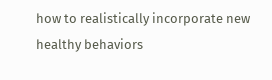how to realistically incorporate new healthy behaviors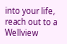into your life, reach out to a Wellview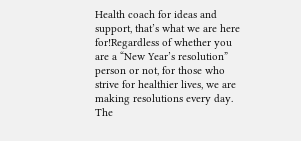Health coach for ideas and support, that’s what we are here for!Regardless of whether you are a “New Year’s resolution” person or not, for those who strive for healthier lives, we are making resolutions every day. The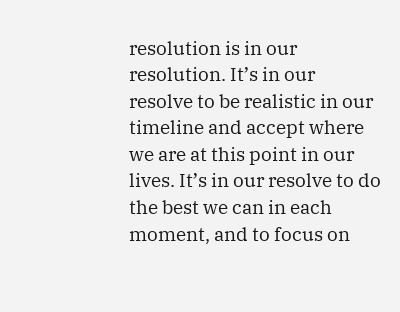resolution is in our resolution. It’s in our resolve to be realistic in our timeline and accept where we are at this point in our lives. It’s in our resolve to do the best we can in each moment, and to focus on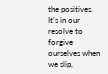the positives. It’s in our resolve to forgive ourselves when we slip,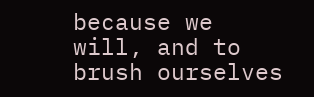because we will, and to brush ourselves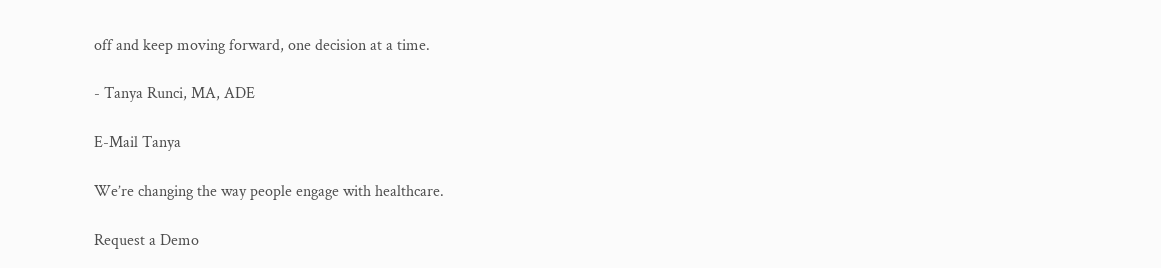off and keep moving forward, one decision at a time.

- Tanya Runci, MA, ADE

E-Mail Tanya

We’re changing the way people engage with healthcare.

Request a Demo